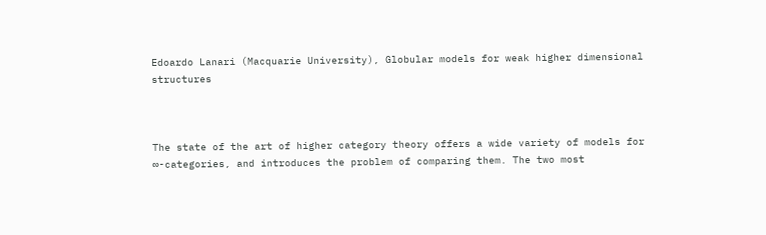Edoardo Lanari (Macquarie University), Globular models for weak higher dimensional structures



The state of the art of higher category theory offers a wide variety of models for ∞-categories, and introduces the problem of comparing them. The two most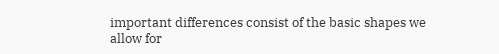important differences consist of the basic shapes we allow for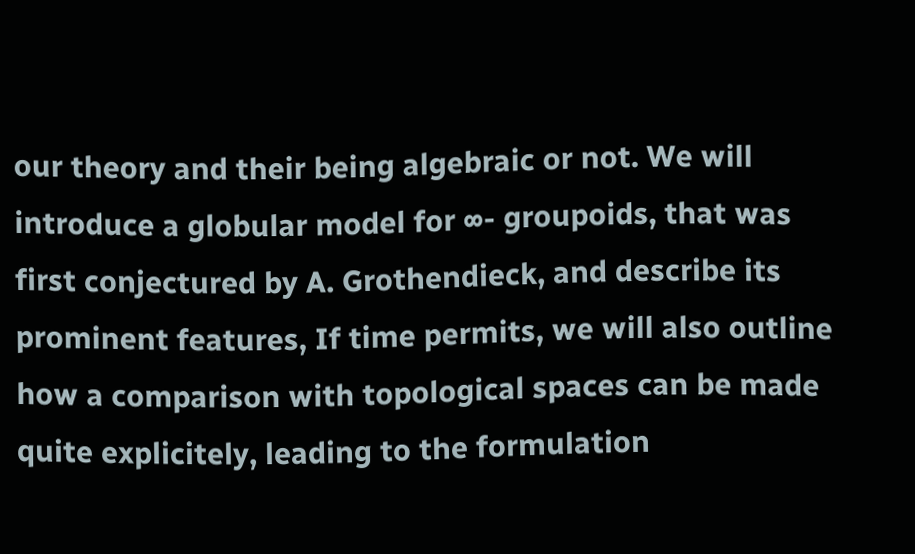our theory and their being algebraic or not. We will introduce a globular model for ∞- groupoids, that was first conjectured by A. Grothendieck, and describe its prominent features, If time permits, we will also outline how a comparison with topological spaces can be made quite explicitely, leading to the formulation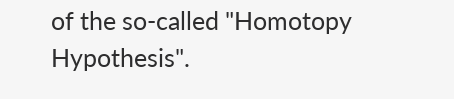of the so-called "Homotopy Hypothesis".